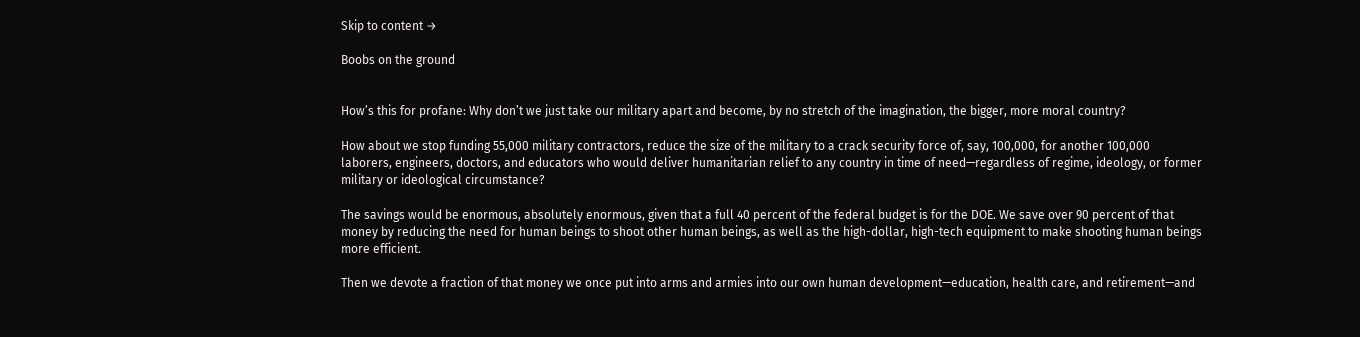Skip to content →

Boobs on the ground


How’s this for profane: Why don’t we just take our military apart and become, by no stretch of the imagination, the bigger, more moral country?

How about we stop funding 55,000 military contractors, reduce the size of the military to a crack security force of, say, 100,000, for another 100,000 laborers, engineers, doctors, and educators who would deliver humanitarian relief to any country in time of need—regardless of regime, ideology, or former military or ideological circumstance?

The savings would be enormous, absolutely enormous, given that a full 40 percent of the federal budget is for the DOE. We save over 90 percent of that money by reducing the need for human beings to shoot other human beings, as well as the high-dollar, high-tech equipment to make shooting human beings more efficient.

Then we devote a fraction of that money we once put into arms and armies into our own human development—education, health care, and retirement—and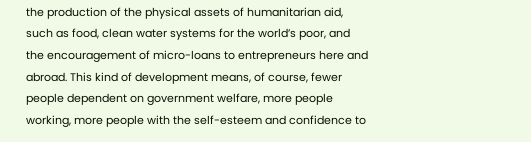the production of the physical assets of humanitarian aid, such as food, clean water systems for the world’s poor, and the encouragement of micro-loans to entrepreneurs here and abroad. This kind of development means, of course, fewer people dependent on government welfare, more people working, more people with the self-esteem and confidence to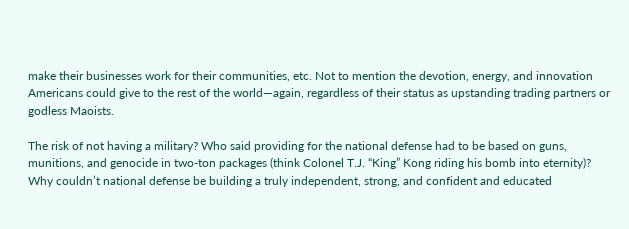make their businesses work for their communities, etc. Not to mention the devotion, energy, and innovation Americans could give to the rest of the world—again, regardless of their status as upstanding trading partners or godless Maoists.

The risk of not having a military? Who said providing for the national defense had to be based on guns, munitions, and genocide in two-ton packages (think Colonel T.J. “King” Kong riding his bomb into eternity)? Why couldn’t national defense be building a truly independent, strong, and confident and educated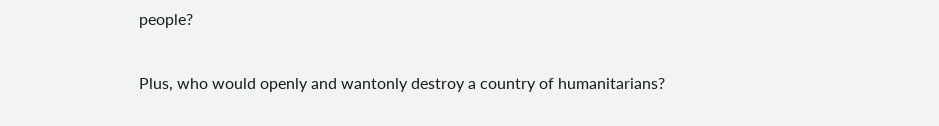people?

Plus, who would openly and wantonly destroy a country of humanitarians?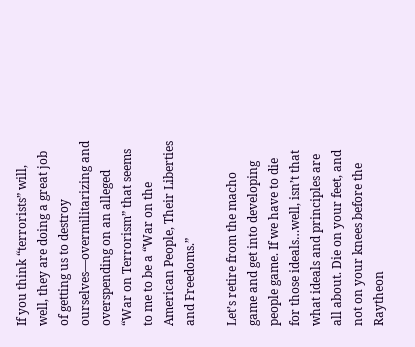If you think “terrorists” will, well, they are doing a great job of getting us to destroy ourselves—overmilitarizing and overspending on an alleged “War on Terrorism” that seems to me to be a “War on the American People, Their Liberties and Freedoms.”

Let’s retire from the macho game and get into developing people game. If we have to die for those ideals…well, isn’t that what ideals and principles are all about. Die on your feet, and not on your knees before the Raytheon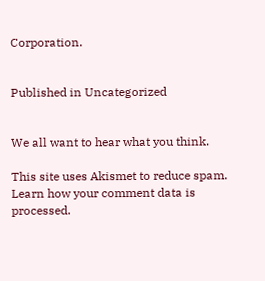Corporation.


Published in Uncategorized


We all want to hear what you think.

This site uses Akismet to reduce spam. Learn how your comment data is processed.